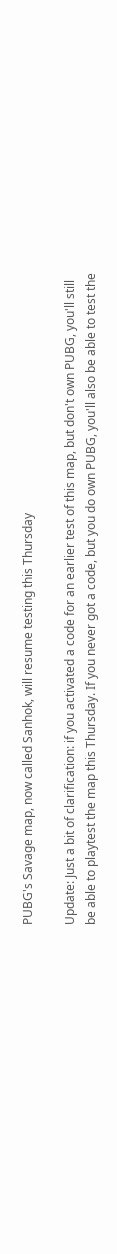PUBG's Savage map, now called Sanhok, will resume testing this Thursday

Update: Just a bit of clarification: if you activated a code for an earlier test of this map, but don't own PUBG, you'll still be able to playtest the map this Thursday. If you never got a code, but you do own PUBG, you'll also be able to test the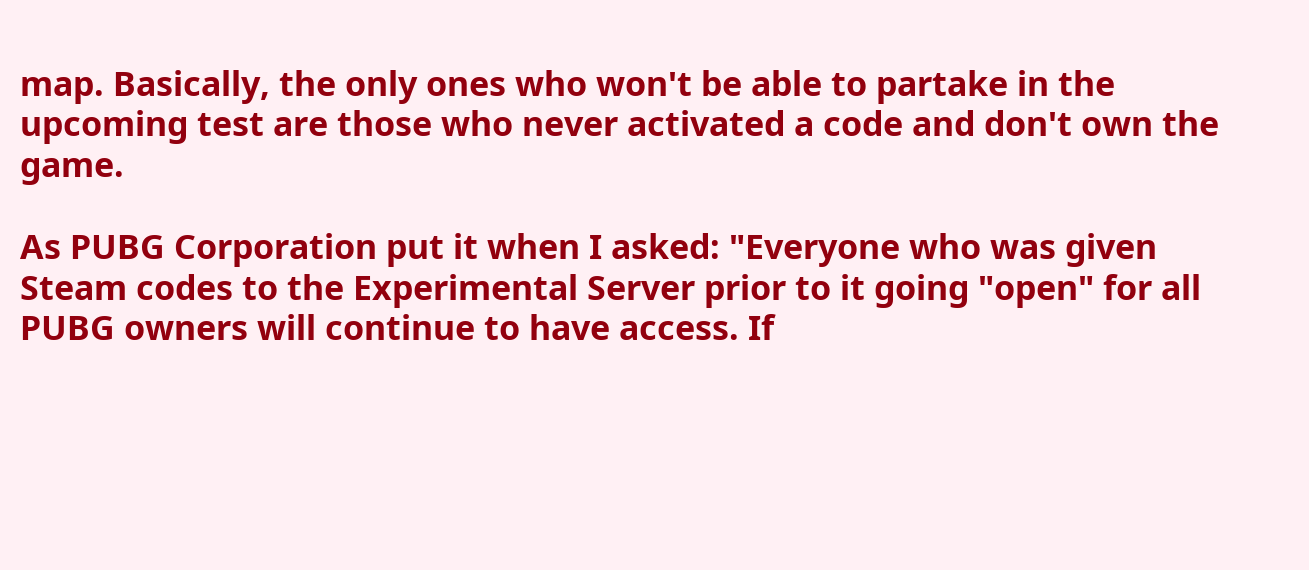map. Basically, the only ones who won't be able to partake in the upcoming test are those who never activated a code and don't own the game.

As PUBG Corporation put it when I asked: "Everyone who was given Steam codes to the Experimental Server prior to it going "open" for all PUBG owners will continue to have access. If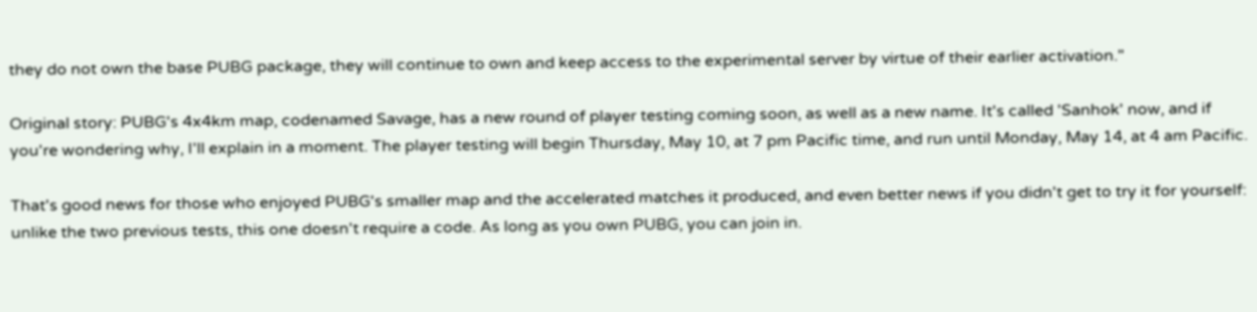they do not own the base PUBG package, they will continue to own and keep access to the experimental server by virtue of their earlier activation."

Original story: PUBG's 4x4km map, codenamed Savage, has a new round of player testing coming soon, as well as a new name. It's called 'Sanhok' now, and if you're wondering why, I'll explain in a moment. The player testing will begin Thursday, May 10, at 7 pm Pacific time, and run until Monday, May 14, at 4 am Pacific.

That's good news for those who enjoyed PUBG's smaller map and the accelerated matches it produced, and even better news if you didn't get to try it for yourself: unlike the two previous tests, this one doesn't require a code. As long as you own PUBG, you can join in.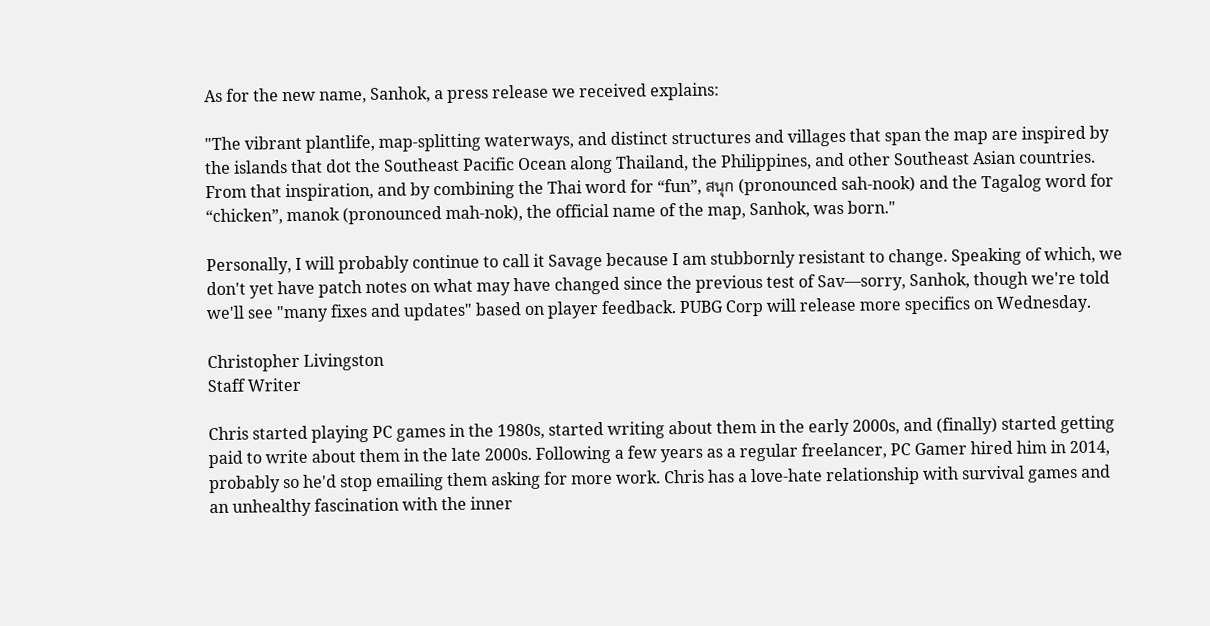As for the new name, Sanhok, a press release we received explains:

"The vibrant plantlife, map-splitting waterways, and distinct structures and villages that span the map are inspired by the islands that dot the Southeast Pacific Ocean along Thailand, the Philippines, and other Southeast Asian countries. From that inspiration, and by combining the Thai word for “fun”, สนุก (pronounced sah-nook) and the Tagalog word for “chicken”, manok (pronounced mah-nok), the official name of the map, Sanhok, was born."

Personally, I will probably continue to call it Savage because I am stubbornly resistant to change. Speaking of which, we don't yet have patch notes on what may have changed since the previous test of Sav—sorry, Sanhok, though we're told we'll see "many fixes and updates" based on player feedback. PUBG Corp will release more specifics on Wednesday.

Christopher Livingston
Staff Writer

Chris started playing PC games in the 1980s, started writing about them in the early 2000s, and (finally) started getting paid to write about them in the late 2000s. Following a few years as a regular freelancer, PC Gamer hired him in 2014, probably so he'd stop emailing them asking for more work. Chris has a love-hate relationship with survival games and an unhealthy fascination with the inner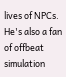lives of NPCs. He's also a fan of offbeat simulation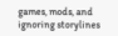games, mods, and ignoring storylines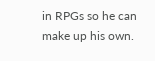in RPGs so he can make up his own.